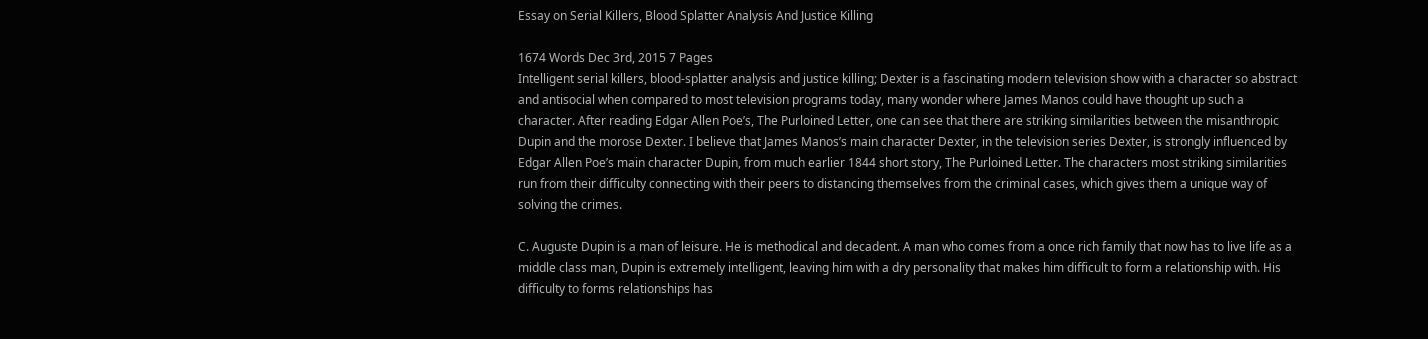Essay on Serial Killers, Blood Splatter Analysis And Justice Killing

1674 Words Dec 3rd, 2015 7 Pages
Intelligent serial killers, blood-splatter analysis and justice killing; Dexter is a fascinating modern television show with a character so abstract and antisocial when compared to most television programs today, many wonder where James Manos could have thought up such a character. After reading Edgar Allen Poe’s, The Purloined Letter, one can see that there are striking similarities between the misanthropic Dupin and the morose Dexter. I believe that James Manos’s main character Dexter, in the television series Dexter, is strongly influenced by Edgar Allen Poe’s main character Dupin, from much earlier 1844 short story, The Purloined Letter. The characters most striking similarities run from their difficulty connecting with their peers to distancing themselves from the criminal cases, which gives them a unique way of solving the crimes.

C. Auguste Dupin is a man of leisure. He is methodical and decadent. A man who comes from a once rich family that now has to live life as a middle class man, Dupin is extremely intelligent, leaving him with a dry personality that makes him difficult to form a relationship with. His difficulty to forms relationships has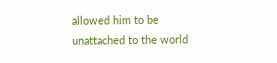allowed him to be unattached to the world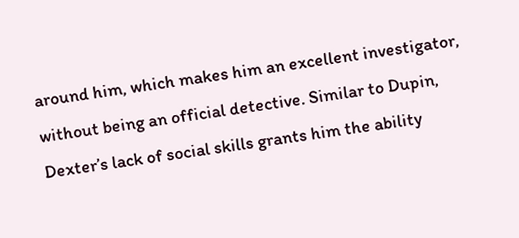around him, which makes him an excellent investigator, without being an official detective. Similar to Dupin, Dexter’s lack of social skills grants him the ability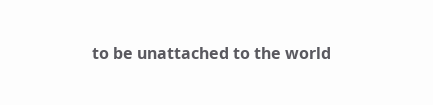to be unattached to the world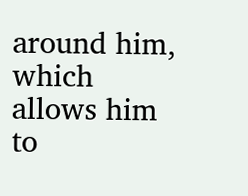around him, which allows him to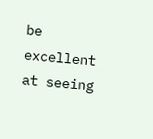be excellent at seeing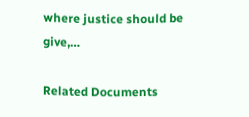where justice should be give,…

Related Documents